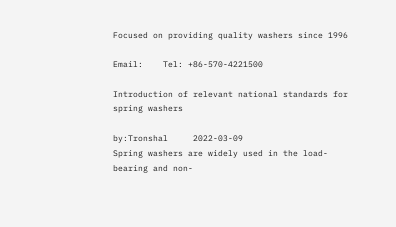Focused on providing quality washers since 1996

Email:    Tel: +86-570-4221500

Introduction of relevant national standards for spring washers

by:Tronshal     2022-03-09
Spring washers are widely used in the load-bearing and non-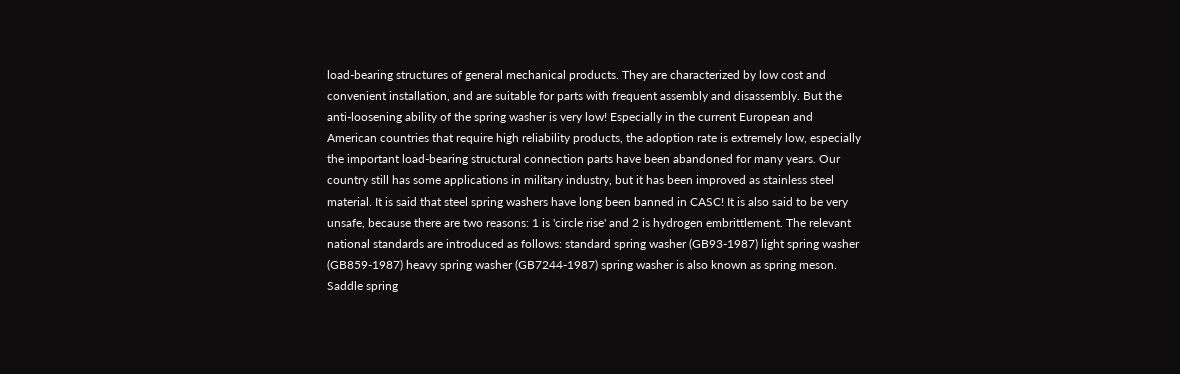load-bearing structures of general mechanical products. They are characterized by low cost and convenient installation, and are suitable for parts with frequent assembly and disassembly. But the anti-loosening ability of the spring washer is very low! Especially in the current European and American countries that require high reliability products, the adoption rate is extremely low, especially the important load-bearing structural connection parts have been abandoned for many years. Our country still has some applications in military industry, but it has been improved as stainless steel material. It is said that steel spring washers have long been banned in CASC! It is also said to be very unsafe, because there are two reasons: 1 is 'circle rise' and 2 is hydrogen embrittlement. The relevant national standards are introduced as follows: standard spring washer (GB93-1987) light spring washer (GB859-1987) heavy spring washer (GB7244-1987) spring washer is also known as spring meson. Saddle spring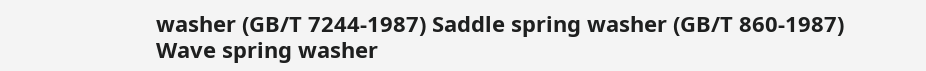washer (GB/T 7244-1987) Saddle spring washer (GB/T 860-1987) Wave spring washer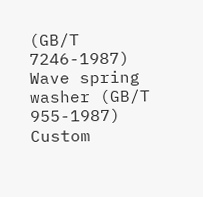(GB/T 7246-1987) Wave spring washer (GB/T 955-1987)
Custom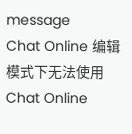message
Chat Online 编辑模式下无法使用
Chat Online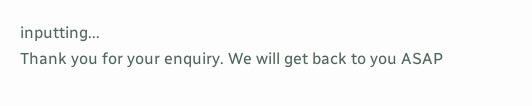inputting...
Thank you for your enquiry. We will get back to you ASAP